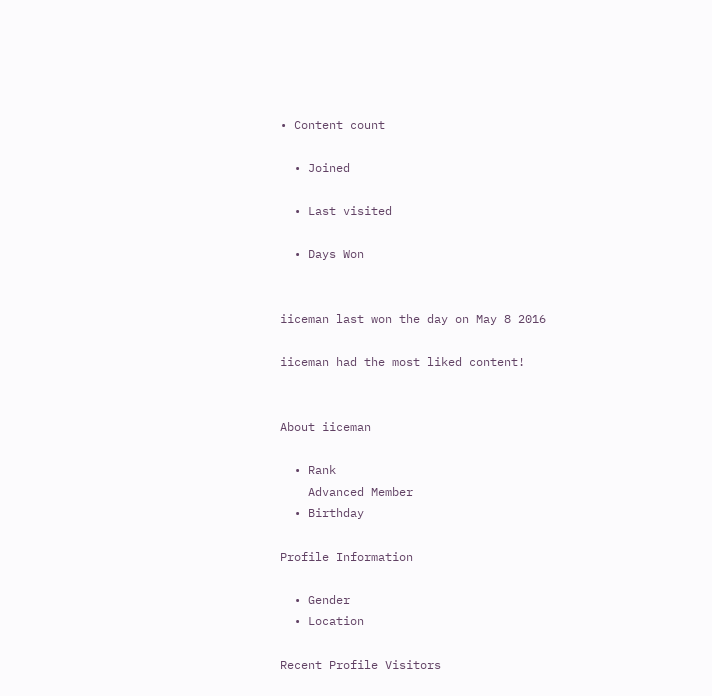• Content count

  • Joined

  • Last visited

  • Days Won


iiceman last won the day on May 8 2016

iiceman had the most liked content!


About iiceman

  • Rank
    Advanced Member
  • Birthday

Profile Information

  • Gender
  • Location

Recent Profile Visitors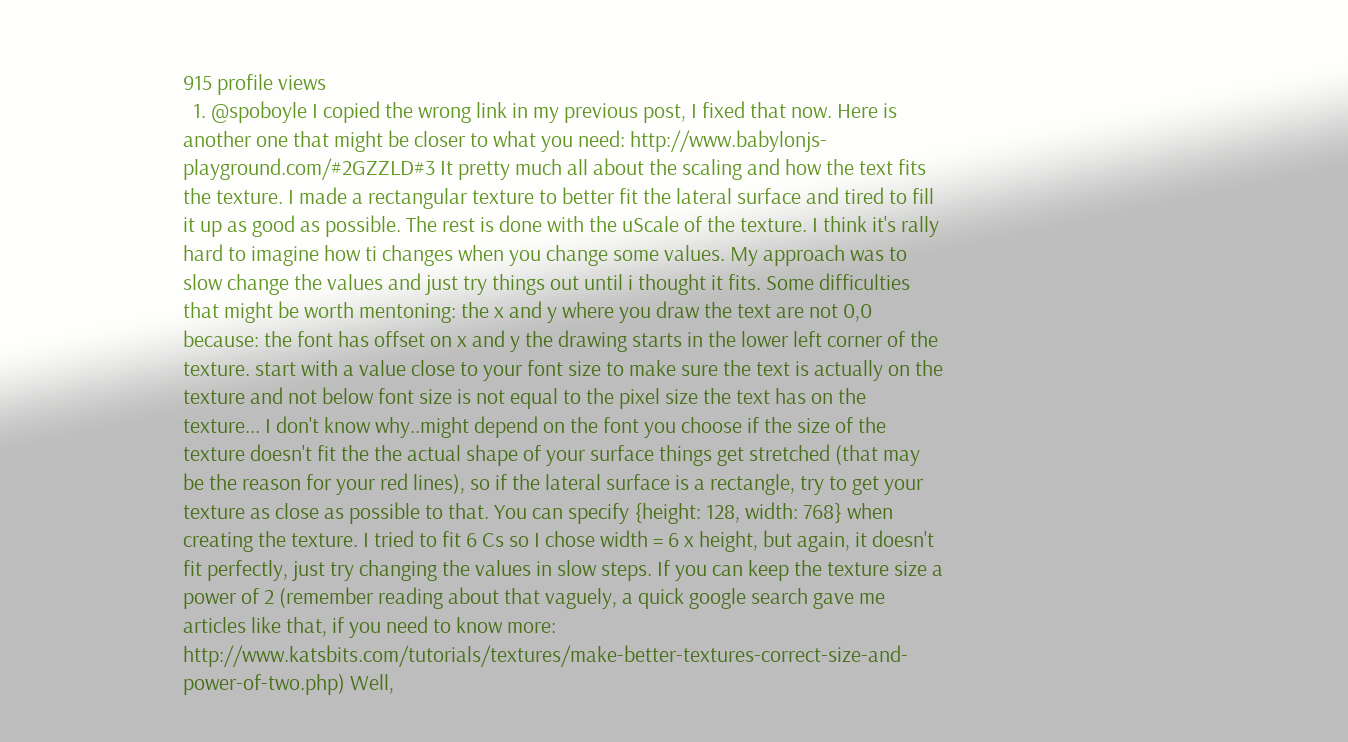915 profile views
  1. @spoboyle I copied the wrong link in my previous post, I fixed that now. Here is another one that might be closer to what you need: http://www.babylonjs-playground.com/#2GZZLD#3 It pretty much all about the scaling and how the text fits the texture. I made a rectangular texture to better fit the lateral surface and tired to fill it up as good as possible. The rest is done with the uScale of the texture. I think it's rally hard to imagine how ti changes when you change some values. My approach was to slow change the values and just try things out until i thought it fits. Some difficulties that might be worth mentoning: the x and y where you draw the text are not 0,0 because: the font has offset on x and y the drawing starts in the lower left corner of the texture. start with a value close to your font size to make sure the text is actually on the texture and not below font size is not equal to the pixel size the text has on the texture... I don't know why..might depend on the font you choose if the size of the texture doesn't fit the the actual shape of your surface things get stretched (that may be the reason for your red lines), so if the lateral surface is a rectangle, try to get your texture as close as possible to that. You can specify {height: 128, width: 768} when creating the texture. I tried to fit 6 Cs so I chose width = 6 x height, but again, it doesn't fit perfectly, just try changing the values in slow steps. If you can keep the texture size a power of 2 (remember reading about that vaguely, a quick google search gave me articles like that, if you need to know more: http://www.katsbits.com/tutorials/textures/make-better-textures-correct-size-and-power-of-two.php) Well,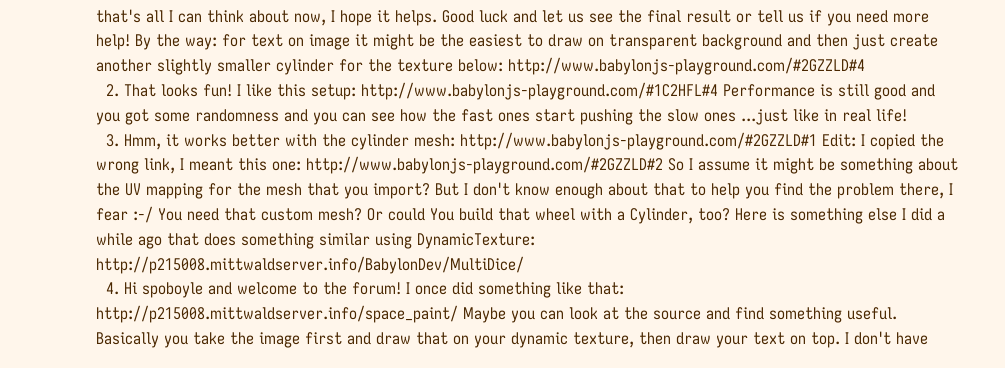that's all I can think about now, I hope it helps. Good luck and let us see the final result or tell us if you need more help! By the way: for text on image it might be the easiest to draw on transparent background and then just create another slightly smaller cylinder for the texture below: http://www.babylonjs-playground.com/#2GZZLD#4
  2. That looks fun! I like this setup: http://www.babylonjs-playground.com/#1C2HFL#4 Performance is still good and you got some randomness and you can see how the fast ones start pushing the slow ones ...just like in real life!
  3. Hmm, it works better with the cylinder mesh: http://www.babylonjs-playground.com/#2GZZLD#1 Edit: I copied the wrong link, I meant this one: http://www.babylonjs-playground.com/#2GZZLD#2 So I assume it might be something about the UV mapping for the mesh that you import? But I don't know enough about that to help you find the problem there, I fear :-/ You need that custom mesh? Or could You build that wheel with a Cylinder, too? Here is something else I did a while ago that does something similar using DynamicTexture: http://p215008.mittwaldserver.info/BabylonDev/MultiDice/
  4. Hi spoboyle and welcome to the forum! I once did something like that: http://p215008.mittwaldserver.info/space_paint/ Maybe you can look at the source and find something useful. Basically you take the image first and draw that on your dynamic texture, then draw your text on top. I don't have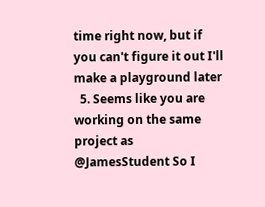time right now, but if you can't figure it out I'll make a playground later
  5. Seems like you are working on the same project as @JamesStudent So I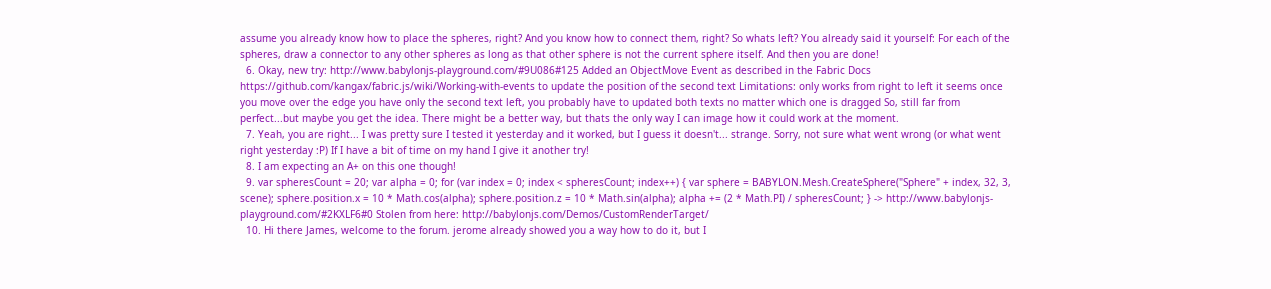assume you already know how to place the spheres, right? And you know how to connect them, right? So whats left? You already said it yourself: For each of the spheres, draw a connector to any other spheres as long as that other sphere is not the current sphere itself. And then you are done!
  6. Okay, new try: http://www.babylonjs-playground.com/#9U086#125 Added an ObjectMove Event as described in the Fabric Docs https://github.com/kangax/fabric.js/wiki/Working-with-events to update the position of the second text Limitations: only works from right to left it seems once you move over the edge you have only the second text left, you probably have to updated both texts no matter which one is dragged So, still far from perfect...but maybe you get the idea. There might be a better way, but thats the only way I can image how it could work at the moment.
  7. Yeah, you are right... I was pretty sure I tested it yesterday and it worked, but I guess it doesn't... strange. Sorry, not sure what went wrong (or what went right yesterday :P) If I have a bit of time on my hand I give it another try!
  8. I am expecting an A+ on this one though!
  9. var spheresCount = 20; var alpha = 0; for (var index = 0; index < spheresCount; index++) { var sphere = BABYLON.Mesh.CreateSphere("Sphere" + index, 32, 3, scene); sphere.position.x = 10 * Math.cos(alpha); sphere.position.z = 10 * Math.sin(alpha); alpha += (2 * Math.PI) / spheresCount; } -> http://www.babylonjs-playground.com/#2KXLF6#0 Stolen from here: http://babylonjs.com/Demos/CustomRenderTarget/
  10. Hi there James, welcome to the forum. jerome already showed you a way how to do it, but I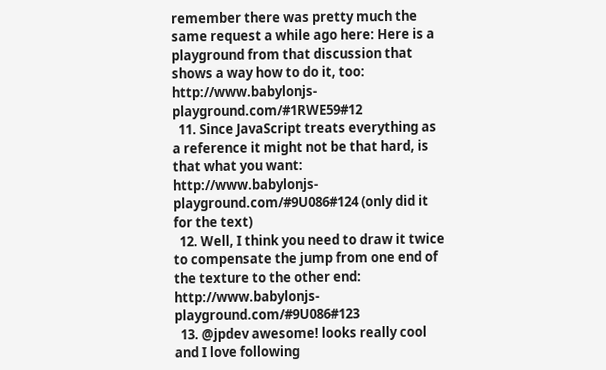remember there was pretty much the same request a while ago here: Here is a playground from that discussion that shows a way how to do it, too: http://www.babylonjs-playground.com/#1RWE59#12
  11. Since JavaScript treats everything as a reference it might not be that hard, is that what you want: http://www.babylonjs-playground.com/#9U086#124 (only did it for the text)
  12. Well, I think you need to draw it twice to compensate the jump from one end of the texture to the other end: http://www.babylonjs-playground.com/#9U086#123
  13. @jpdev awesome! looks really cool and I love following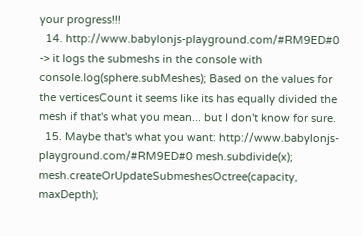your progress!!!
  14. http://www.babylonjs-playground.com/#RM9ED#0 -> it logs the submeshs in the console with console.log(sphere.subMeshes); Based on the values for the verticesCount it seems like its has equally divided the mesh if that's what you mean... but I don't know for sure.
  15. Maybe that's what you want: http://www.babylonjs-playground.com/#RM9ED#0 mesh.subdivide(x); mesh.createOrUpdateSubmeshesOctree(capacity, maxDepth);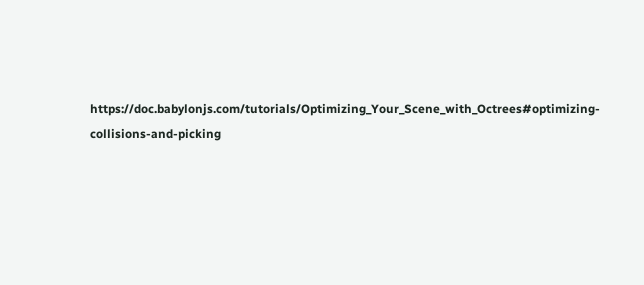https://doc.babylonjs.com/tutorials/Optimizing_Your_Scene_with_Octrees#optimizing-collisions-and-picking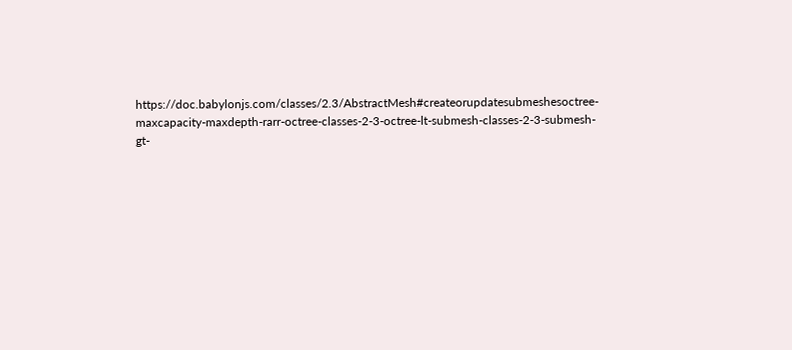https://doc.babylonjs.com/classes/2.3/AbstractMesh#createorupdatesubmeshesoctree-maxcapacity-maxdepth-rarr-octree-classes-2-3-octree-lt-submesh-classes-2-3-submesh-gt-